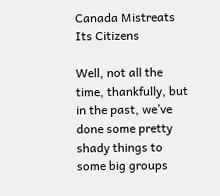Canada Mistreats Its Citizens

Well, not all the time, thankfully, but in the past, we’ve done some pretty shady things to some big groups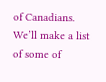of Canadians. We’ll make a list of some of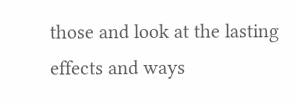those and look at the lasting effects and ways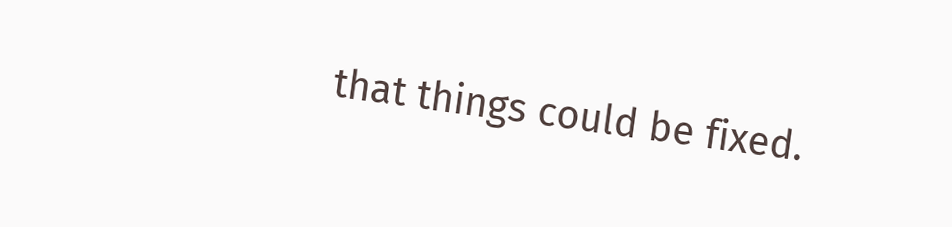that things could be fixed.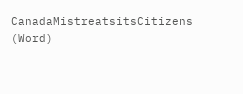CanadaMistreatsitsCitizens (Word)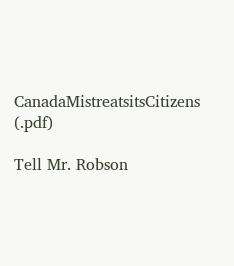CanadaMistreatsitsCitizens (.pdf)

Tell Mr. Robson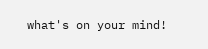what's on your mind!